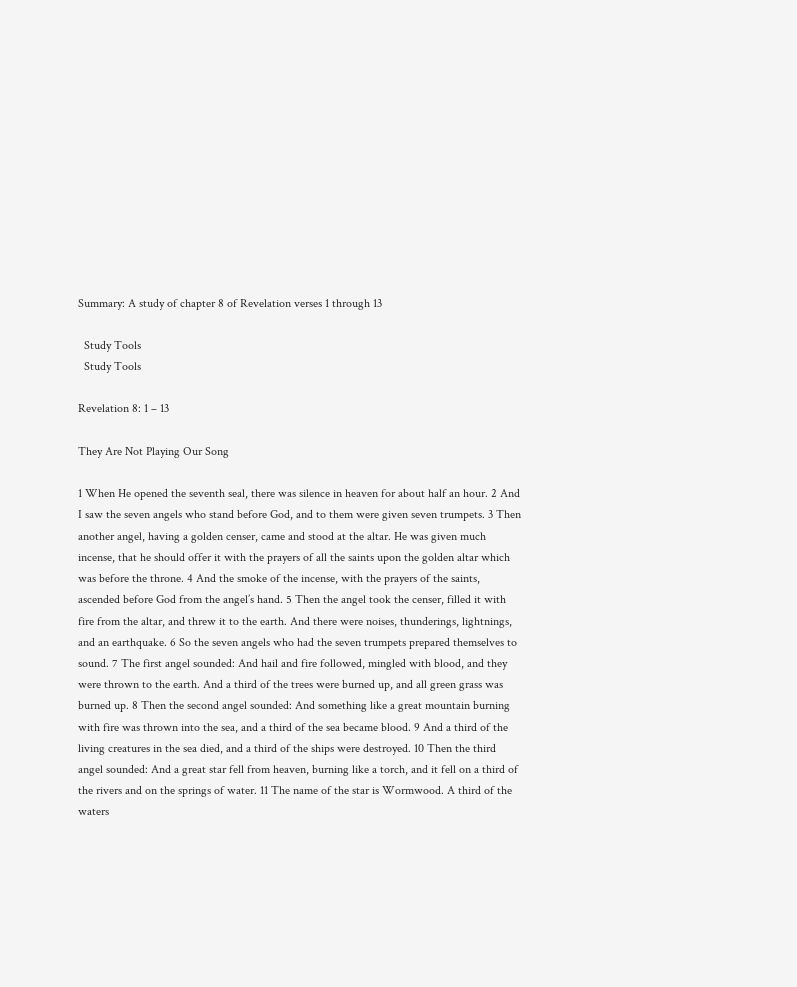Summary: A study of chapter 8 of Revelation verses 1 through 13

  Study Tools
  Study Tools

Revelation 8: 1 – 13

They Are Not Playing Our Song

1 When He opened the seventh seal, there was silence in heaven for about half an hour. 2 And I saw the seven angels who stand before God, and to them were given seven trumpets. 3 Then another angel, having a golden censer, came and stood at the altar. He was given much incense, that he should offer it with the prayers of all the saints upon the golden altar which was before the throne. 4 And the smoke of the incense, with the prayers of the saints, ascended before God from the angel’s hand. 5 Then the angel took the censer, filled it with fire from the altar, and threw it to the earth. And there were noises, thunderings, lightnings, and an earthquake. 6 So the seven angels who had the seven trumpets prepared themselves to sound. 7 The first angel sounded: And hail and fire followed, mingled with blood, and they were thrown to the earth. And a third of the trees were burned up, and all green grass was burned up. 8 Then the second angel sounded: And something like a great mountain burning with fire was thrown into the sea, and a third of the sea became blood. 9 And a third of the living creatures in the sea died, and a third of the ships were destroyed. 10 Then the third angel sounded: And a great star fell from heaven, burning like a torch, and it fell on a third of the rivers and on the springs of water. 11 The name of the star is Wormwood. A third of the waters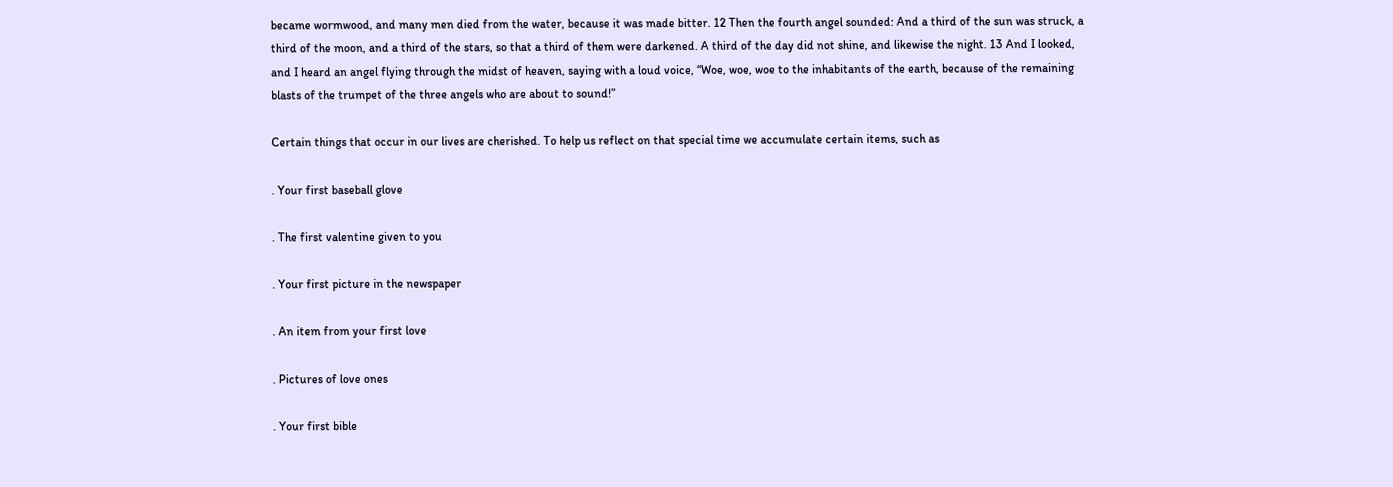became wormwood, and many men died from the water, because it was made bitter. 12 Then the fourth angel sounded: And a third of the sun was struck, a third of the moon, and a third of the stars, so that a third of them were darkened. A third of the day did not shine, and likewise the night. 13 And I looked, and I heard an angel flying through the midst of heaven, saying with a loud voice, “Woe, woe, woe to the inhabitants of the earth, because of the remaining blasts of the trumpet of the three angels who are about to sound!”

Certain things that occur in our lives are cherished. To help us reflect on that special time we accumulate certain items, such as

. Your first baseball glove

. The first valentine given to you

. Your first picture in the newspaper

. An item from your first love

. Pictures of love ones

. Your first bible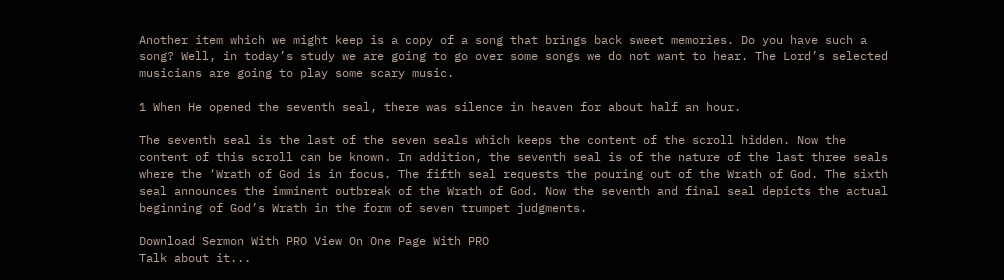Another item which we might keep is a copy of a song that brings back sweet memories. Do you have such a song? Well, in today’s study we are going to go over some songs we do not want to hear. The Lord’s selected musicians are going to play some scary music.

1 When He opened the seventh seal, there was silence in heaven for about half an hour.

The seventh seal is the last of the seven seals which keeps the content of the scroll hidden. Now the content of this scroll can be known. In addition, the seventh seal is of the nature of the last three seals where the ‘Wrath of God is in focus. The fifth seal requests the pouring out of the Wrath of God. The sixth seal announces the imminent outbreak of the Wrath of God. Now the seventh and final seal depicts the actual beginning of God’s Wrath in the form of seven trumpet judgments.

Download Sermon With PRO View On One Page With PRO
Talk about it...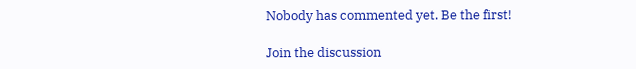Nobody has commented yet. Be the first!

Join the discussion